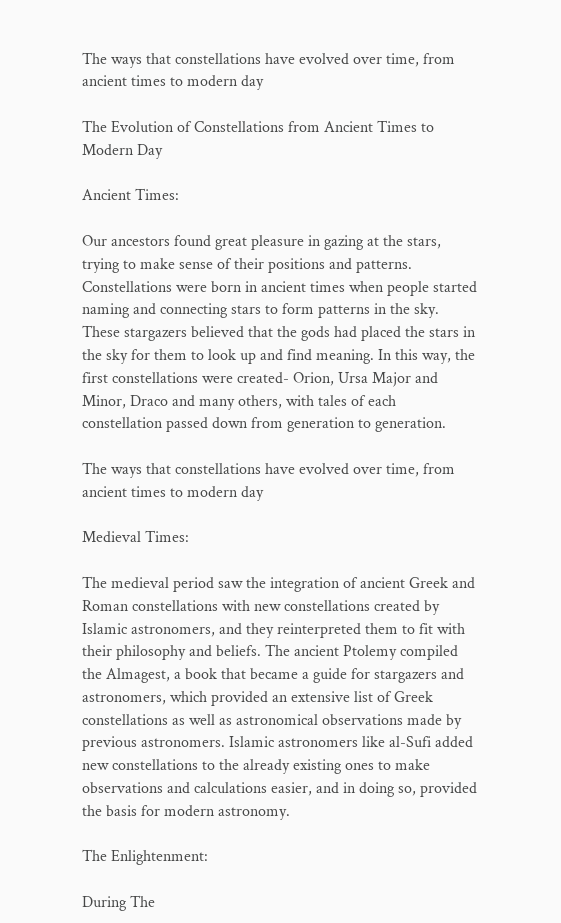The ways that constellations have evolved over time, from ancient times to modern day

The Evolution of Constellations from Ancient Times to Modern Day

Ancient Times:

Our ancestors found great pleasure in gazing at the stars, trying to make sense of their positions and patterns. Constellations were born in ancient times when people started naming and connecting stars to form patterns in the sky. These stargazers believed that the gods had placed the stars in the sky for them to look up and find meaning. In this way, the first constellations were created- Orion, Ursa Major and Minor, Draco and many others, with tales of each constellation passed down from generation to generation.

The ways that constellations have evolved over time, from ancient times to modern day

Medieval Times:

The medieval period saw the integration of ancient Greek and Roman constellations with new constellations created by Islamic astronomers, and they reinterpreted them to fit with their philosophy and beliefs. The ancient Ptolemy compiled the Almagest, a book that became a guide for stargazers and astronomers, which provided an extensive list of Greek constellations as well as astronomical observations made by previous astronomers. Islamic astronomers like al-Sufi added new constellations to the already existing ones to make observations and calculations easier, and in doing so, provided the basis for modern astronomy.

The Enlightenment:

During The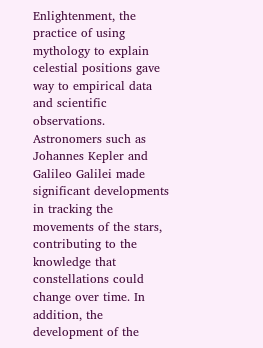Enlightenment, the practice of using mythology to explain celestial positions gave way to empirical data and scientific observations. Astronomers such as Johannes Kepler and Galileo Galilei made significant developments in tracking the movements of the stars, contributing to the knowledge that constellations could change over time. In addition, the development of the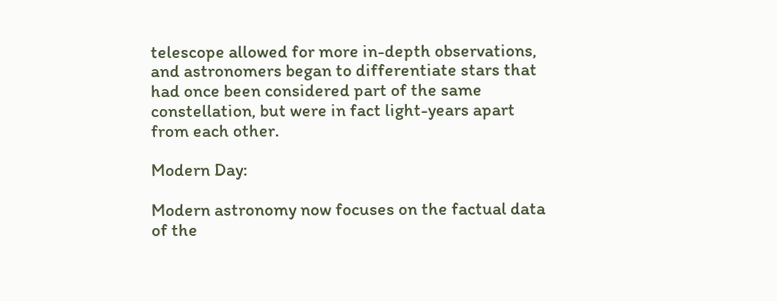telescope allowed for more in-depth observations, and astronomers began to differentiate stars that had once been considered part of the same constellation, but were in fact light-years apart from each other.

Modern Day:

Modern astronomy now focuses on the factual data of the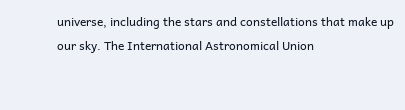universe, including the stars and constellations that make up our sky. The International Astronomical Union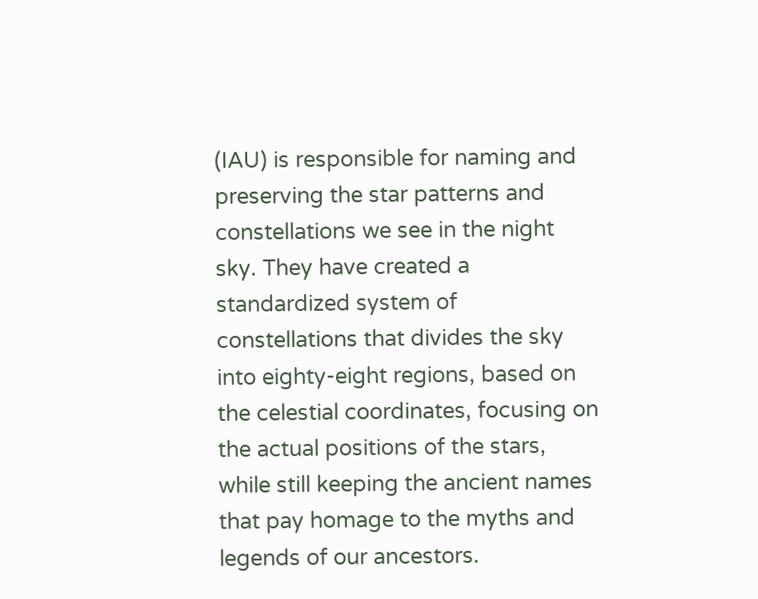(IAU) is responsible for naming and preserving the star patterns and constellations we see in the night sky. They have created a standardized system of constellations that divides the sky into eighty-eight regions, based on the celestial coordinates, focusing on the actual positions of the stars, while still keeping the ancient names that pay homage to the myths and legends of our ancestors.